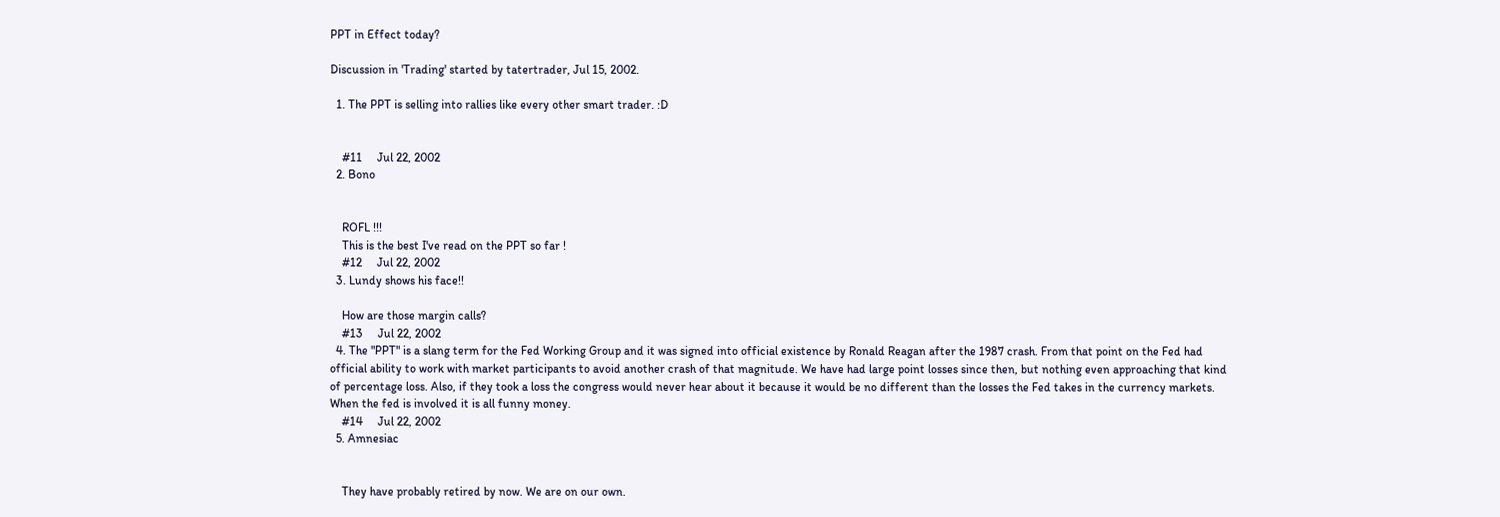PPT in Effect today?

Discussion in 'Trading' started by tatertrader, Jul 15, 2002.

  1. The PPT is selling into rallies like every other smart trader. :D


    #11     Jul 22, 2002
  2. Bono


    ROFL !!!
    This is the best I've read on the PPT so far !
    #12     Jul 22, 2002
  3. Lundy shows his face!!

    How are those margin calls?
    #13     Jul 22, 2002
  4. The "PPT" is a slang term for the Fed Working Group and it was signed into official existence by Ronald Reagan after the 1987 crash. From that point on the Fed had official ability to work with market participants to avoid another crash of that magnitude. We have had large point losses since then, but nothing even approaching that kind of percentage loss. Also, if they took a loss the congress would never hear about it because it would be no different than the losses the Fed takes in the currency markets. When the fed is involved it is all funny money.
    #14     Jul 22, 2002
  5. Amnesiac


    They have probably retired by now. We are on our own.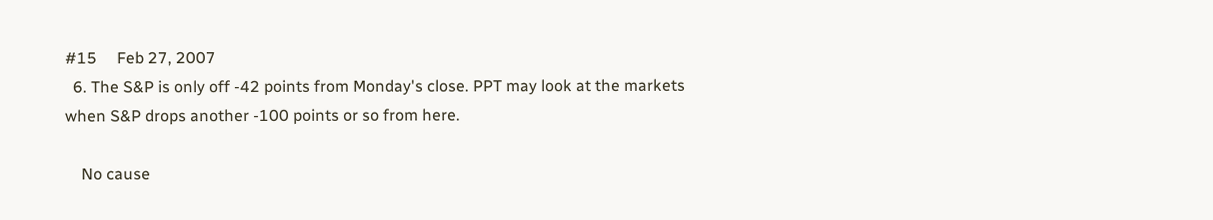#15     Feb 27, 2007
  6. The S&P is only off -42 points from Monday's close. PPT may look at the markets when S&P drops another -100 points or so from here.

    No cause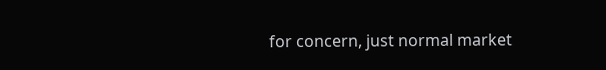for concern, just normal market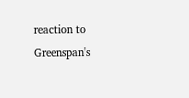reaction to Greenspan's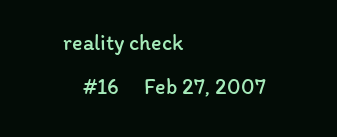reality check
    #16     Feb 27, 2007